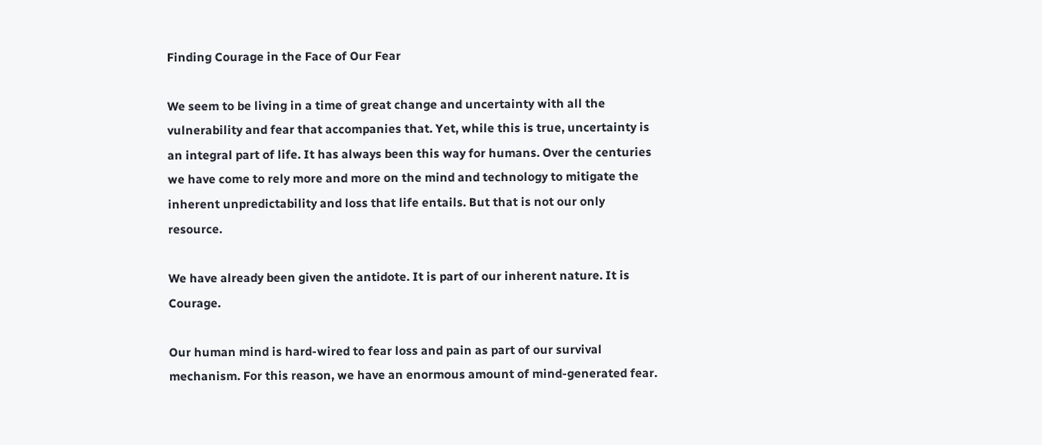Finding Courage in the Face of Our Fear

We seem to be living in a time of great change and uncertainty with all the vulnerability and fear that accompanies that. Yet, while this is true, uncertainty is an integral part of life. It has always been this way for humans. Over the centuries we have come to rely more and more on the mind and technology to mitigate the inherent unpredictability and loss that life entails. But that is not our only resource.

We have already been given the antidote. It is part of our inherent nature. It is Courage.

Our human mind is hard-wired to fear loss and pain as part of our survival mechanism. For this reason, we have an enormous amount of mind-generated fear.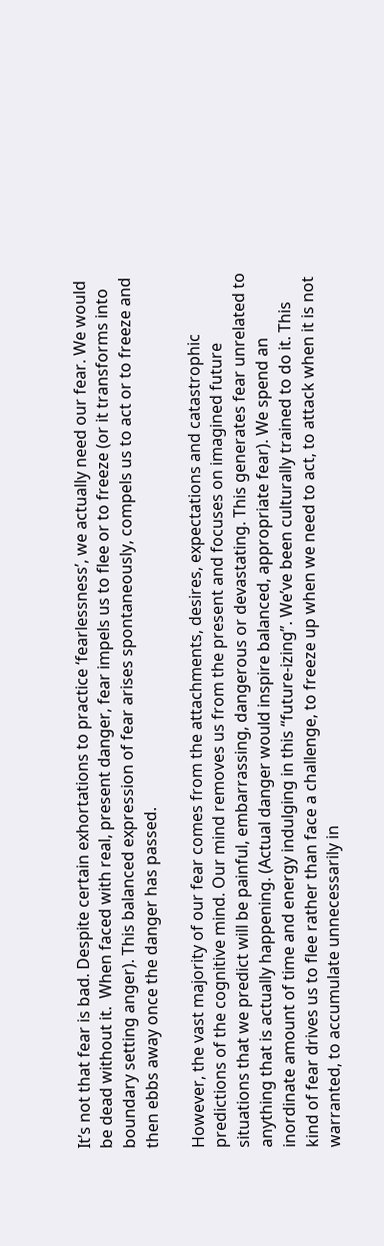It’s not that fear is bad. Despite certain exhortations to practice ‘fearlessness’, we actually need our fear. We would be dead without it.  When faced with real, present danger, fear impels us to flee or to freeze (or it transforms into boundary setting anger). This balanced expression of fear arises spontaneously, compels us to act or to freeze and then ebbs away once the danger has passed.

However, the vast majority of our fear comes from the attachments, desires, expectations and catastrophic predictions of the cognitive mind. Our mind removes us from the present and focuses on imagined future situations that we predict will be painful, embarrassing, dangerous or devastating. This generates fear unrelated to anything that is actually happening. (Actual danger would inspire balanced, appropriate fear). We spend an inordinate amount of time and energy indulging in this “future-izing”. We’ve been culturally trained to do it. This kind of fear drives us to flee rather than face a challenge, to freeze up when we need to act, to attack when it is not warranted, to accumulate unnecessarily in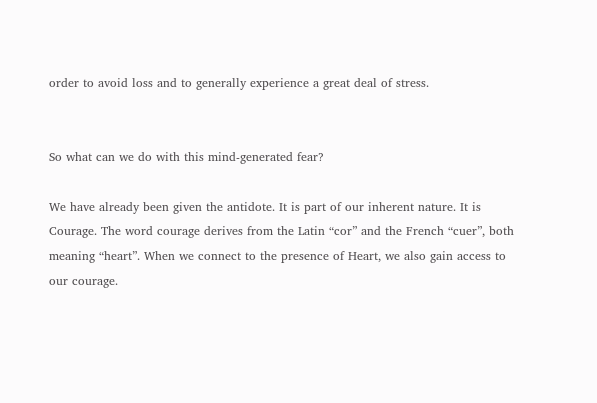order to avoid loss and to generally experience a great deal of stress.


So what can we do with this mind-generated fear?

We have already been given the antidote. It is part of our inherent nature. It is Courage. The word courage derives from the Latin “cor” and the French “cuer”, both meaning “heart”. When we connect to the presence of Heart, we also gain access to our courage.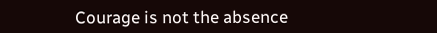Courage is not the absence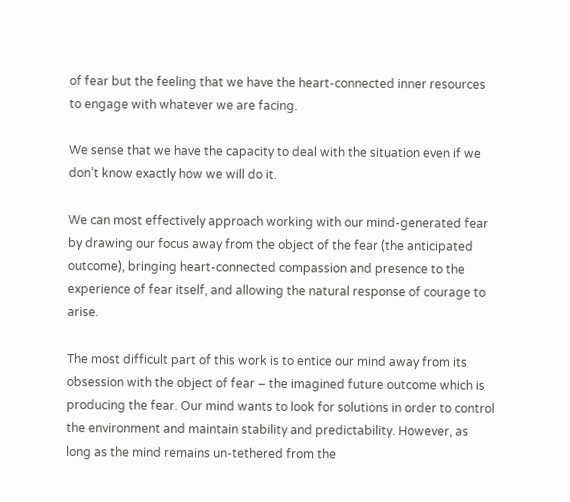of fear but the feeling that we have the heart-connected inner resources to engage with whatever we are facing.

We sense that we have the capacity to deal with the situation even if we don’t know exactly how we will do it.

We can most effectively approach working with our mind-generated fear by drawing our focus away from the object of the fear (the anticipated outcome), bringing heart-connected compassion and presence to the experience of fear itself, and allowing the natural response of courage to arise.

The most difficult part of this work is to entice our mind away from its obsession with the object of fear – the imagined future outcome which is producing the fear. Our mind wants to look for solutions in order to control the environment and maintain stability and predictability. However, as long as the mind remains un-tethered from the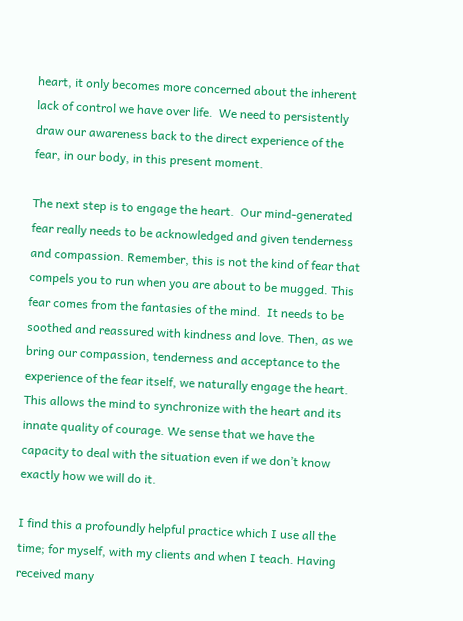heart, it only becomes more concerned about the inherent lack of control we have over life.  We need to persistently draw our awareness back to the direct experience of the fear, in our body, in this present moment.

The next step is to engage the heart.  Our mind-generated fear really needs to be acknowledged and given tenderness and compassion. Remember, this is not the kind of fear that compels you to run when you are about to be mugged. This fear comes from the fantasies of the mind.  It needs to be soothed and reassured with kindness and love. Then, as we bring our compassion, tenderness and acceptance to the experience of the fear itself, we naturally engage the heart. This allows the mind to synchronize with the heart and its innate quality of courage. We sense that we have the capacity to deal with the situation even if we don’t know exactly how we will do it.

I find this a profoundly helpful practice which I use all the time; for myself, with my clients and when I teach. Having received many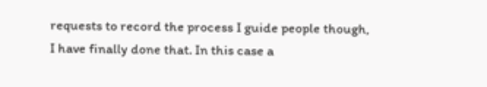requests to record the process I guide people though, I have finally done that. In this case a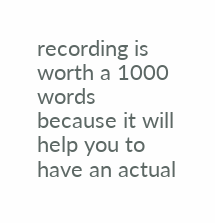recording is worth a 1000 words because it will help you to have an actual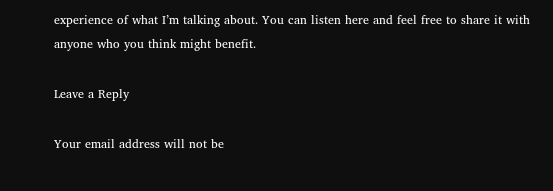experience of what I’m talking about. You can listen here and feel free to share it with anyone who you think might benefit.

Leave a Reply

Your email address will not be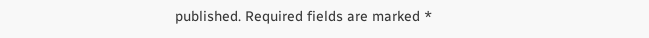published. Required fields are marked *